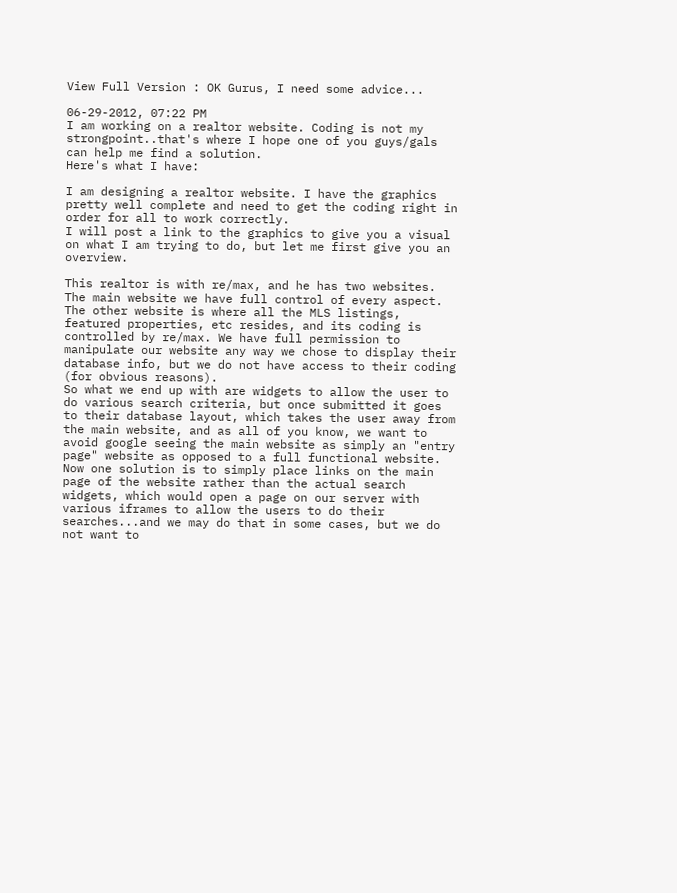View Full Version : OK Gurus, I need some advice...

06-29-2012, 07:22 PM
I am working on a realtor website. Coding is not my strongpoint..that's where I hope one of you guys/gals can help me find a solution.
Here's what I have:

I am designing a realtor website. I have the graphics pretty well complete and need to get the coding right in order for all to work correctly.
I will post a link to the graphics to give you a visual on what I am trying to do, but let me first give you an overview.

This realtor is with re/max, and he has two websites. The main website we have full control of every aspect. The other website is where all the MLS listings, featured properties, etc resides, and its coding is controlled by re/max. We have full permission to manipulate our website any way we chose to display their database info, but we do not have access to their coding (for obvious reasons).
So what we end up with are widgets to allow the user to do various search criteria, but once submitted it goes to their database layout, which takes the user away from the main website, and as all of you know, we want to avoid google seeing the main website as simply an "entry page" website as opposed to a full functional website.
Now one solution is to simply place links on the main page of the website rather than the actual search widgets, which would open a page on our server with various iframes to allow the users to do their searches...and we may do that in some cases, but we do not want to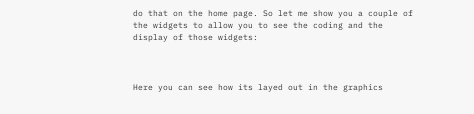do that on the home page. So let me show you a couple of the widgets to allow you to see the coding and the display of those widgets:



Here you can see how its layed out in the graphics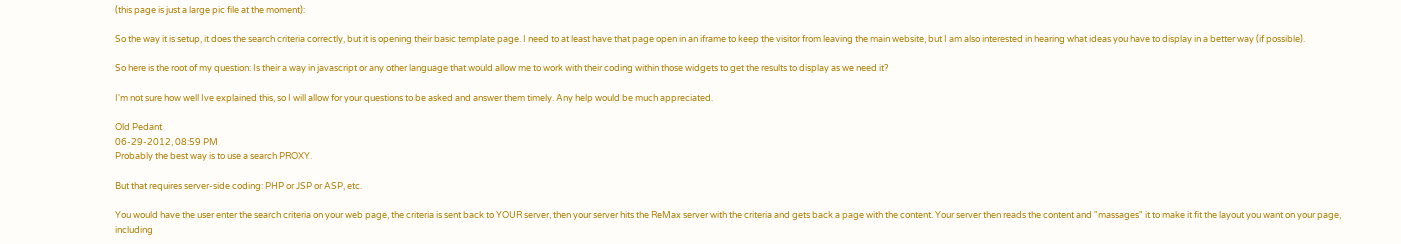(this page is just a large pic file at the moment):

So the way it is setup, it does the search criteria correctly, but it is opening their basic template page. I need to at least have that page open in an iframe to keep the visitor from leaving the main website, but I am also interested in hearing what ideas you have to display in a better way (if possible).

So here is the root of my question: Is their a way in javascript or any other language that would allow me to work with their coding within those widgets to get the results to display as we need it?

I'm not sure how well Ive explained this, so I will allow for your questions to be asked and answer them timely. Any help would be much appreciated.

Old Pedant
06-29-2012, 08:59 PM
Probably the best way is to use a search PROXY.

But that requires server-side coding: PHP or JSP or ASP, etc.

You would have the user enter the search criteria on your web page, the criteria is sent back to YOUR server, then your server hits the ReMax server with the criteria and gets back a page with the content. Your server then reads the content and "massages" it to make it fit the layout you want on your page, including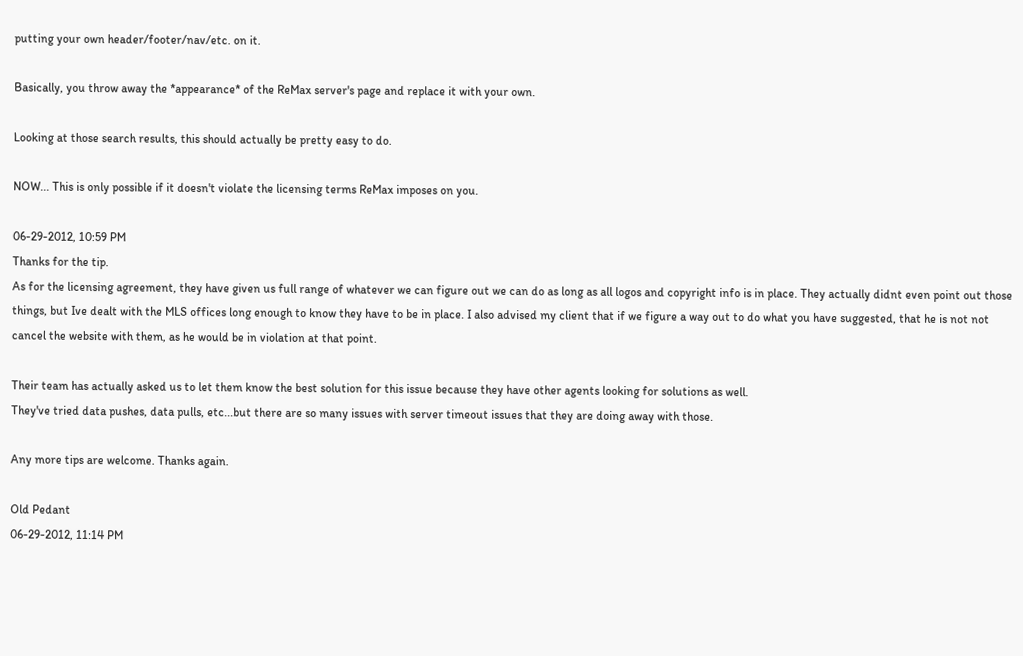putting your own header/footer/nav/etc. on it.

Basically, you throw away the *appearance* of the ReMax server's page and replace it with your own.

Looking at those search results, this should actually be pretty easy to do.

NOW... This is only possible if it doesn't violate the licensing terms ReMax imposes on you.

06-29-2012, 10:59 PM
Thanks for the tip.
As for the licensing agreement, they have given us full range of whatever we can figure out we can do as long as all logos and copyright info is in place. They actually didnt even point out those things, but Ive dealt with the MLS offices long enough to know they have to be in place. I also advised my client that if we figure a way out to do what you have suggested, that he is not not cancel the website with them, as he would be in violation at that point.

Their team has actually asked us to let them know the best solution for this issue because they have other agents looking for solutions as well.
They've tried data pushes, data pulls, etc...but there are so many issues with server timeout issues that they are doing away with those.

Any more tips are welcome. Thanks again.

Old Pedant
06-29-2012, 11:14 PM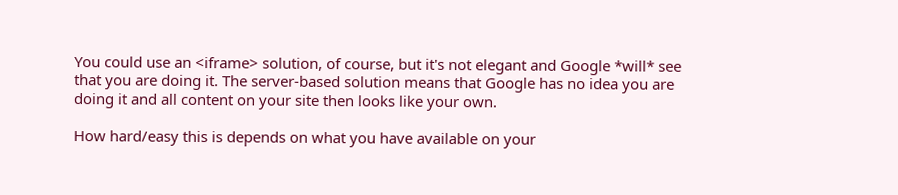You could use an <iframe> solution, of course, but it's not elegant and Google *will* see that you are doing it. The server-based solution means that Google has no idea you are doing it and all content on your site then looks like your own.

How hard/easy this is depends on what you have available on your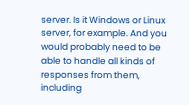server. Is it Windows or Linux server, for example. And you would probably need to be able to handle all kinds of responses from them, including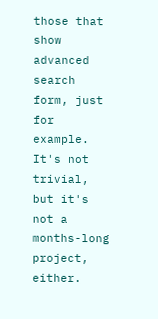those that show advanced search form, just for example. It's not trivial, but it's not a months-long project, either.